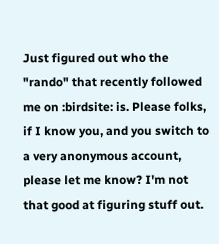Just figured out who the "rando" that recently followed me on :birdsite: is. Please folks, if I know you, and you switch to a very anonymous account, please let me know? I'm not that good at figuring stuff out.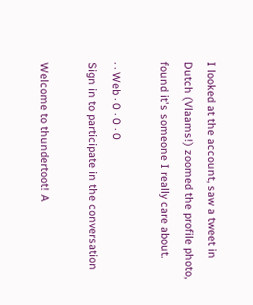I looked at the account, saw a tweet in Dutch (Vlaams!) zoomed the profile photo, found it's someone I really care about.

· · Web · 0 · 0 · 0
Sign in to participate in the conversation

Welcome to thundertoot! A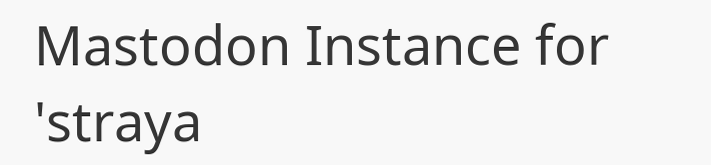Mastodon Instance for 'straya